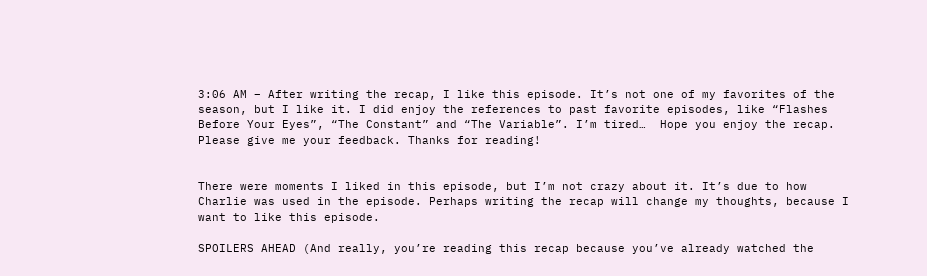3:06 AM – After writing the recap, I like this episode. It’s not one of my favorites of the season, but I like it. I did enjoy the references to past favorite episodes, like “Flashes Before Your Eyes”, “The Constant” and “The Variable”. I’m tired…  Hope you enjoy the recap. Please give me your feedback. Thanks for reading!


There were moments I liked in this episode, but I’m not crazy about it. It’s due to how Charlie was used in the episode. Perhaps writing the recap will change my thoughts, because I want to like this episode.

SPOILERS AHEAD (And really, you’re reading this recap because you’ve already watched the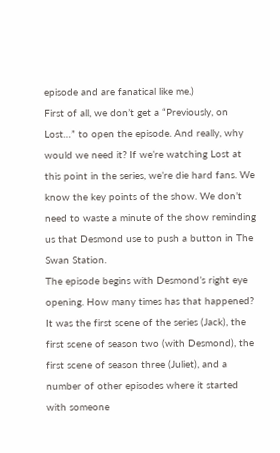episode and are fanatical like me.)
First of all, we don’t get a “Previously, on Lost…” to open the episode. And really, why would we need it? If we’re watching Lost at this point in the series, we’re die hard fans. We know the key points of the show. We don’t need to waste a minute of the show reminding us that Desmond use to push a button in The Swan Station.
The episode begins with Desmond’s right eye opening. How many times has that happened? It was the first scene of the series (Jack), the first scene of season two (with Desmond), the first scene of season three (Juliet), and a number of other episodes where it started with someone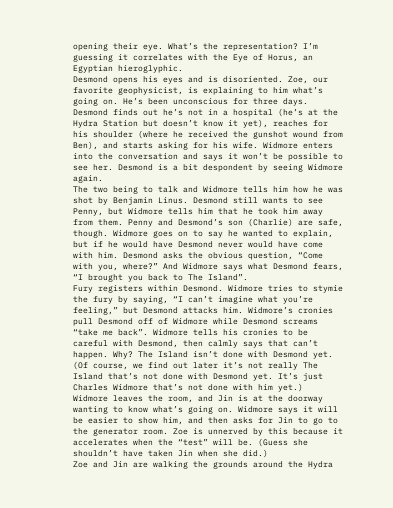opening their eye. What’s the representation? I’m guessing it correlates with the Eye of Horus, an Egyptian hieroglyphic.
Desmond opens his eyes and is disoriented. Zoe, our favorite geophysicist, is explaining to him what’s going on. He’s been unconscious for three days. Desmond finds out he’s not in a hospital (he’s at the Hydra Station but doesn’t know it yet), reaches for his shoulder (where he received the gunshot wound from Ben), and starts asking for his wife. Widmore enters into the conversation and says it won’t be possible to see her. Desmond is a bit despondent by seeing Widmore again.
The two being to talk and Widmore tells him how he was shot by Benjamin Linus. Desmond still wants to see Penny, but Widmore tells him that he took him away from them. Penny and Desmond’s son (Charlie) are safe, though. Widmore goes on to say he wanted to explain, but if he would have Desmond never would have come with him. Desmond asks the obvious question, “Come with you, where?” And Widmore says what Desmond fears, “I brought you back to The Island”.
Fury registers within Desmond. Widmore tries to stymie the fury by saying, “I can’t imagine what you’re feeling,” but Desmond attacks him. Widmore’s cronies pull Desmond off of Widmore while Desmond screams “take me back”. Widmore tells his cronies to be careful with Desmond, then calmly says that can’t happen. Why? The Island isn’t done with Desmond yet. (Of course, we find out later it’s not really The Island that’s not done with Desmond yet. It’s just Charles Widmore that’s not done with him yet.)
Widmore leaves the room, and Jin is at the doorway wanting to know what’s going on. Widmore says it will be easier to show him, and then asks for Jin to go to the generator room. Zoe is unnerved by this because it accelerates when the “test” will be. (Guess she shouldn’t have taken Jin when she did.)
Zoe and Jin are walking the grounds around the Hydra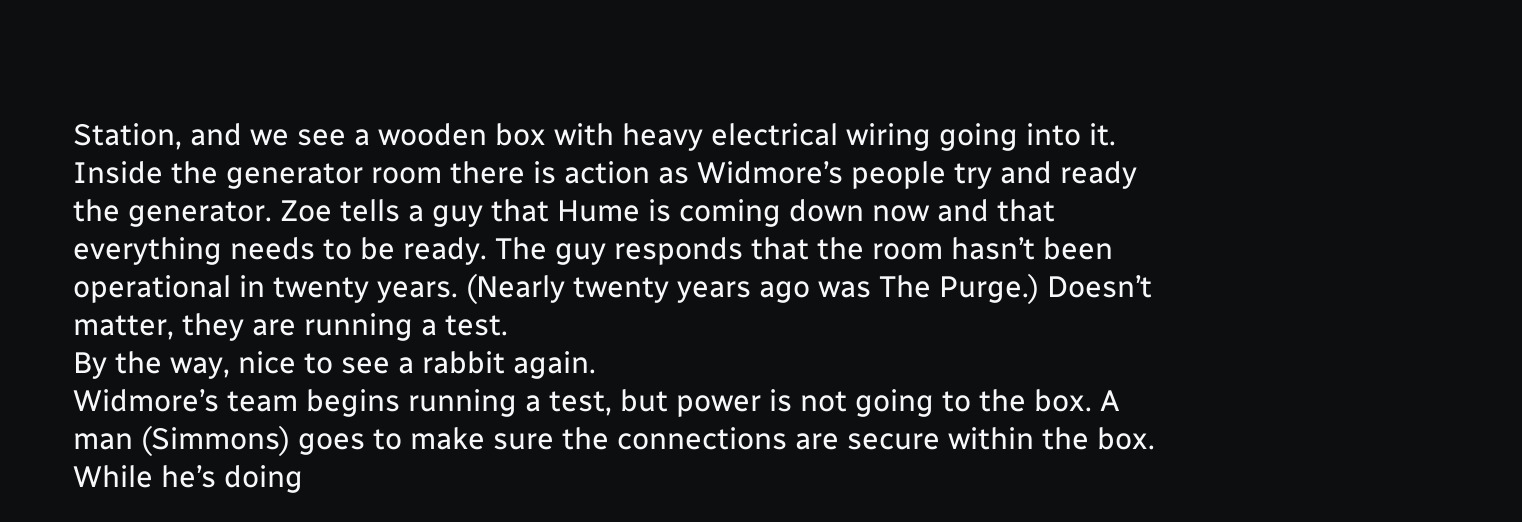Station, and we see a wooden box with heavy electrical wiring going into it. Inside the generator room there is action as Widmore’s people try and ready the generator. Zoe tells a guy that Hume is coming down now and that everything needs to be ready. The guy responds that the room hasn’t been operational in twenty years. (Nearly twenty years ago was The Purge.) Doesn’t matter, they are running a test.
By the way, nice to see a rabbit again.
Widmore’s team begins running a test, but power is not going to the box. A man (Simmons) goes to make sure the connections are secure within the box. While he’s doing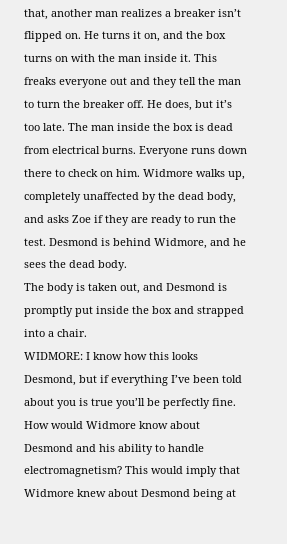that, another man realizes a breaker isn’t flipped on. He turns it on, and the box turns on with the man inside it. This freaks everyone out and they tell the man to turn the breaker off. He does, but it’s too late. The man inside the box is dead from electrical burns. Everyone runs down there to check on him. Widmore walks up, completely unaffected by the dead body, and asks Zoe if they are ready to run the test. Desmond is behind Widmore, and he sees the dead body.
The body is taken out, and Desmond is promptly put inside the box and strapped into a chair.
WIDMORE: I know how this looks Desmond, but if everything I’ve been told about you is true you’ll be perfectly fine.
How would Widmore know about Desmond and his ability to handle electromagnetism? This would imply that Widmore knew about Desmond being at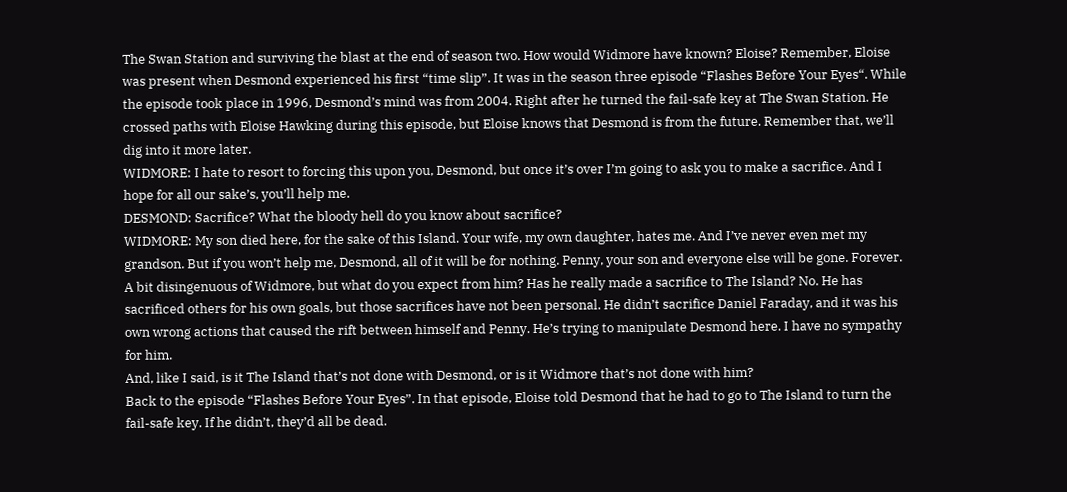The Swan Station and surviving the blast at the end of season two. How would Widmore have known? Eloise? Remember, Eloise was present when Desmond experienced his first “time slip”. It was in the season three episode “Flashes Before Your Eyes“. While the episode took place in 1996, Desmond’s mind was from 2004. Right after he turned the fail-safe key at The Swan Station. He crossed paths with Eloise Hawking during this episode, but Eloise knows that Desmond is from the future. Remember that, we’ll dig into it more later.
WIDMORE: I hate to resort to forcing this upon you, Desmond, but once it’s over I’m going to ask you to make a sacrifice. And I hope for all our sake’s, you’ll help me.
DESMOND: Sacrifice? What the bloody hell do you know about sacrifice?
WIDMORE: My son died here, for the sake of this Island. Your wife, my own daughter, hates me. And I’ve never even met my grandson. But if you won’t help me, Desmond, all of it will be for nothing. Penny, your son and everyone else will be gone. Forever.
A bit disingenuous of Widmore, but what do you expect from him? Has he really made a sacrifice to The Island? No. He has sacrificed others for his own goals, but those sacrifices have not been personal. He didn’t sacrifice Daniel Faraday, and it was his own wrong actions that caused the rift between himself and Penny. He’s trying to manipulate Desmond here. I have no sympathy for him.
And, like I said, is it The Island that’s not done with Desmond, or is it Widmore that’s not done with him?
Back to the episode “Flashes Before Your Eyes”. In that episode, Eloise told Desmond that he had to go to The Island to turn the fail-safe key. If he didn’t, they’d all be dead.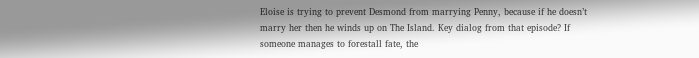Eloise is trying to prevent Desmond from marrying Penny, because if he doesn’t marry her then he winds up on The Island. Key dialog from that episode? If someone manages to forestall fate, the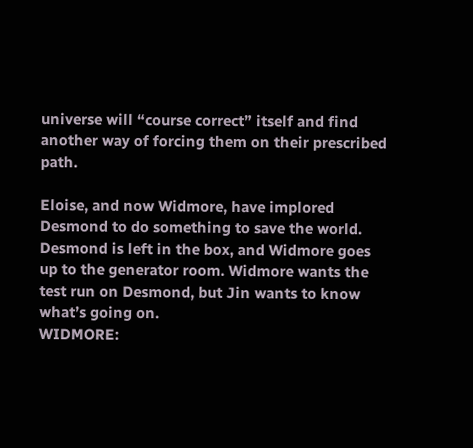universe will “course correct” itself and find another way of forcing them on their prescribed path.

Eloise, and now Widmore, have implored Desmond to do something to save the world.
Desmond is left in the box, and Widmore goes up to the generator room. Widmore wants the test run on Desmond, but Jin wants to know what’s going on.
WIDMORE: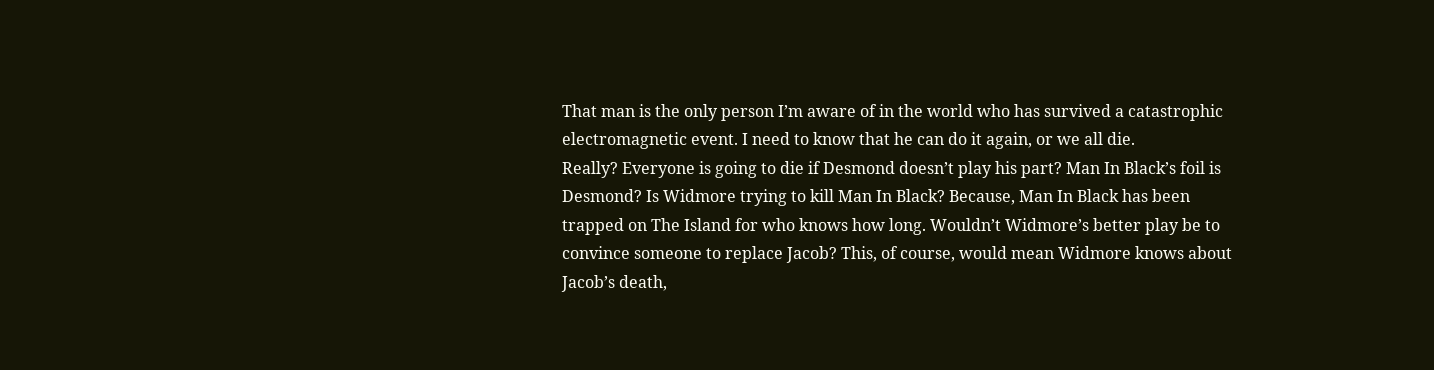That man is the only person I’m aware of in the world who has survived a catastrophic electromagnetic event. I need to know that he can do it again, or we all die.
Really? Everyone is going to die if Desmond doesn’t play his part? Man In Black’s foil is Desmond? Is Widmore trying to kill Man In Black? Because, Man In Black has been trapped on The Island for who knows how long. Wouldn’t Widmore’s better play be to convince someone to replace Jacob? This, of course, would mean Widmore knows about Jacob’s death,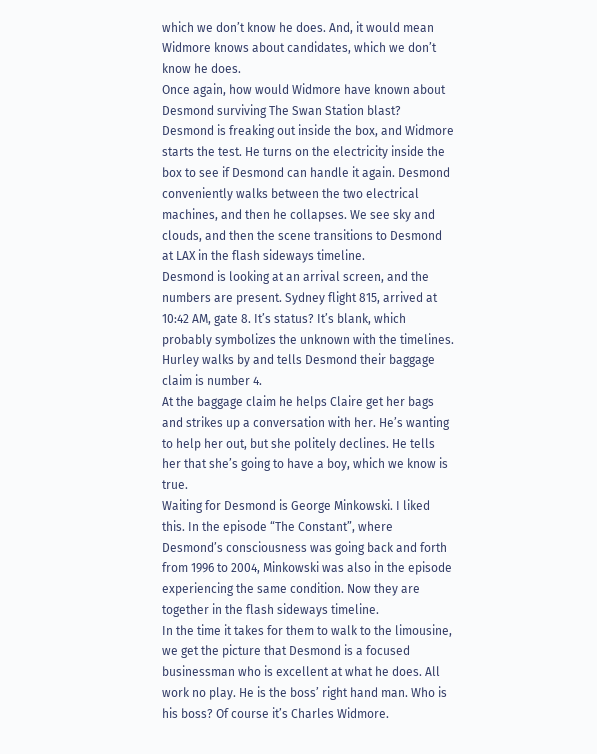which we don’t know he does. And, it would mean Widmore knows about candidates, which we don’t know he does.
Once again, how would Widmore have known about Desmond surviving The Swan Station blast?
Desmond is freaking out inside the box, and Widmore starts the test. He turns on the electricity inside the box to see if Desmond can handle it again. Desmond conveniently walks between the two electrical machines, and then he collapses. We see sky and clouds, and then the scene transitions to Desmond at LAX in the flash sideways timeline.
Desmond is looking at an arrival screen, and the numbers are present. Sydney flight 815, arrived at 10:42 AM, gate 8. It’s status? It’s blank, which probably symbolizes the unknown with the timelines. Hurley walks by and tells Desmond their baggage claim is number 4.
At the baggage claim he helps Claire get her bags and strikes up a conversation with her. He’s wanting to help her out, but she politely declines. He tells her that she’s going to have a boy, which we know is true.
Waiting for Desmond is George Minkowski. I liked this. In the episode “The Constant”, where Desmond’s consciousness was going back and forth from 1996 to 2004, Minkowski was also in the episode experiencing the same condition. Now they are together in the flash sideways timeline.
In the time it takes for them to walk to the limousine, we get the picture that Desmond is a focused businessman who is excellent at what he does. All work no play. He is the boss’ right hand man. Who is his boss? Of course it’s Charles Widmore.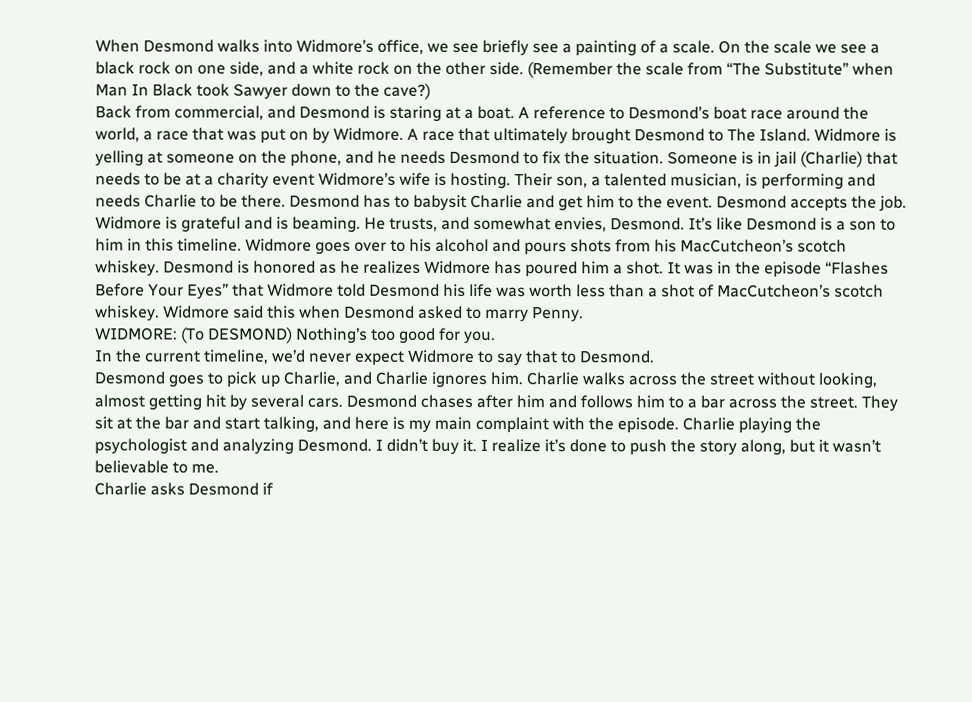When Desmond walks into Widmore’s office, we see briefly see a painting of a scale. On the scale we see a black rock on one side, and a white rock on the other side. (Remember the scale from “The Substitute” when Man In Black took Sawyer down to the cave?)
Back from commercial, and Desmond is staring at a boat. A reference to Desmond’s boat race around the world, a race that was put on by Widmore. A race that ultimately brought Desmond to The Island. Widmore is yelling at someone on the phone, and he needs Desmond to fix the situation. Someone is in jail (Charlie) that needs to be at a charity event Widmore’s wife is hosting. Their son, a talented musician, is performing and needs Charlie to be there. Desmond has to babysit Charlie and get him to the event. Desmond accepts the job.
Widmore is grateful and is beaming. He trusts, and somewhat envies, Desmond. It’s like Desmond is a son to him in this timeline. Widmore goes over to his alcohol and pours shots from his MacCutcheon’s scotch whiskey. Desmond is honored as he realizes Widmore has poured him a shot. It was in the episode “Flashes Before Your Eyes” that Widmore told Desmond his life was worth less than a shot of MacCutcheon’s scotch whiskey. Widmore said this when Desmond asked to marry Penny.
WIDMORE: (To DESMOND) Nothing’s too good for you.
In the current timeline, we’d never expect Widmore to say that to Desmond.
Desmond goes to pick up Charlie, and Charlie ignores him. Charlie walks across the street without looking, almost getting hit by several cars. Desmond chases after him and follows him to a bar across the street. They sit at the bar and start talking, and here is my main complaint with the episode. Charlie playing the psychologist and analyzing Desmond. I didn’t buy it. I realize it’s done to push the story along, but it wasn’t believable to me.
Charlie asks Desmond if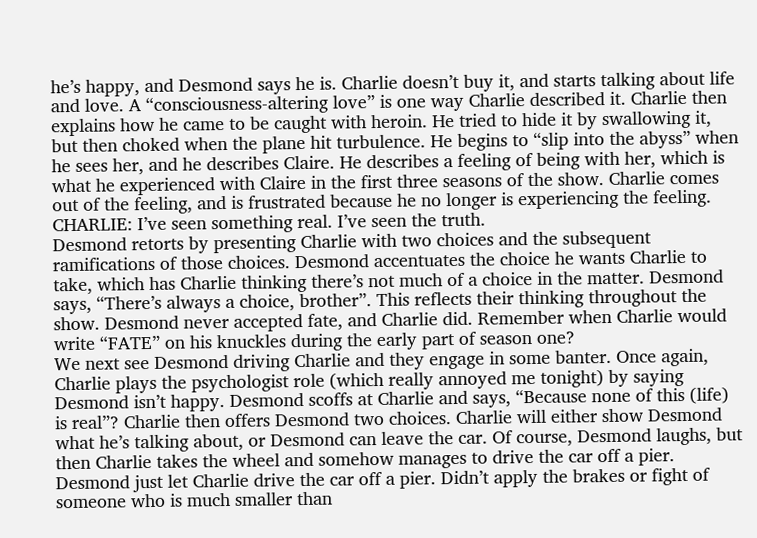he’s happy, and Desmond says he is. Charlie doesn’t buy it, and starts talking about life and love. A “consciousness-altering love” is one way Charlie described it. Charlie then explains how he came to be caught with heroin. He tried to hide it by swallowing it, but then choked when the plane hit turbulence. He begins to “slip into the abyss” when he sees her, and he describes Claire. He describes a feeling of being with her, which is what he experienced with Claire in the first three seasons of the show. Charlie comes out of the feeling, and is frustrated because he no longer is experiencing the feeling.
CHARLIE: I’ve seen something real. I’ve seen the truth.
Desmond retorts by presenting Charlie with two choices and the subsequent ramifications of those choices. Desmond accentuates the choice he wants Charlie to take, which has Charlie thinking there’s not much of a choice in the matter. Desmond says, “There’s always a choice, brother”. This reflects their thinking throughout the show. Desmond never accepted fate, and Charlie did. Remember when Charlie would write “FATE” on his knuckles during the early part of season one?
We next see Desmond driving Charlie and they engage in some banter. Once again, Charlie plays the psychologist role (which really annoyed me tonight) by saying Desmond isn’t happy. Desmond scoffs at Charlie and says, “Because none of this (life) is real”? Charlie then offers Desmond two choices. Charlie will either show Desmond what he’s talking about, or Desmond can leave the car. Of course, Desmond laughs, but then Charlie takes the wheel and somehow manages to drive the car off a pier. Desmond just let Charlie drive the car off a pier. Didn’t apply the brakes or fight of someone who is much smaller than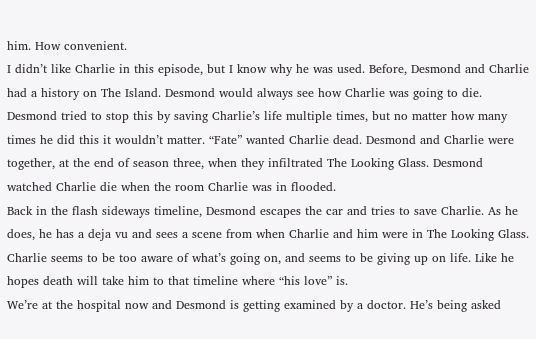him. How convenient.
I didn’t like Charlie in this episode, but I know why he was used. Before, Desmond and Charlie had a history on The Island. Desmond would always see how Charlie was going to die. Desmond tried to stop this by saving Charlie’s life multiple times, but no matter how many times he did this it wouldn’t matter. “Fate” wanted Charlie dead. Desmond and Charlie were together, at the end of season three, when they infiltrated The Looking Glass. Desmond watched Charlie die when the room Charlie was in flooded.
Back in the flash sideways timeline, Desmond escapes the car and tries to save Charlie. As he does, he has a deja vu and sees a scene from when Charlie and him were in The Looking Glass. Charlie seems to be too aware of what’s going on, and seems to be giving up on life. Like he hopes death will take him to that timeline where “his love” is.
We’re at the hospital now and Desmond is getting examined by a doctor. He’s being asked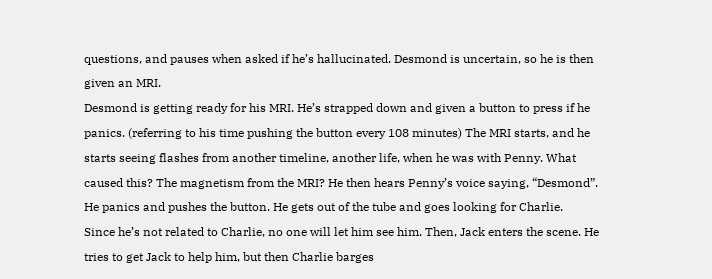questions, and pauses when asked if he’s hallucinated. Desmond is uncertain, so he is then given an MRI.
Desmond is getting ready for his MRI. He’s strapped down and given a button to press if he panics. (referring to his time pushing the button every 108 minutes) The MRI starts, and he starts seeing flashes from another timeline, another life, when he was with Penny. What caused this? The magnetism from the MRI? He then hears Penny’s voice saying, “Desmond”. He panics and pushes the button. He gets out of the tube and goes looking for Charlie.
Since he’s not related to Charlie, no one will let him see him. Then, Jack enters the scene. He tries to get Jack to help him, but then Charlie barges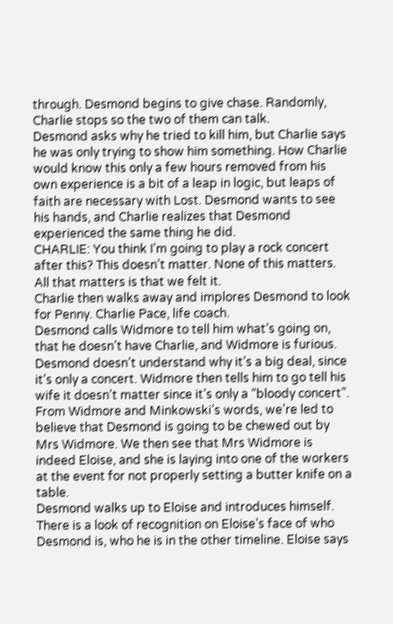through. Desmond begins to give chase. Randomly, Charlie stops so the two of them can talk.
Desmond asks why he tried to kill him, but Charlie says he was only trying to show him something. How Charlie would know this only a few hours removed from his own experience is a bit of a leap in logic, but leaps of faith are necessary with Lost. Desmond wants to see his hands, and Charlie realizes that Desmond experienced the same thing he did.
CHARLIE: You think I’m going to play a rock concert after this? This doesn’t matter. None of this matters. All that matters is that we felt it.
Charlie then walks away and implores Desmond to look for Penny. Charlie Pace, life coach.
Desmond calls Widmore to tell him what’s going on, that he doesn’t have Charlie, and Widmore is furious. Desmond doesn’t understand why it’s a big deal, since it’s only a concert. Widmore then tells him to go tell his wife it doesn’t matter since it’s only a “bloody concert”.
From Widmore and Minkowski’s words, we’re led to believe that Desmond is going to be chewed out by Mrs Widmore. We then see that Mrs Widmore is indeed Eloise, and she is laying into one of the workers at the event for not properly setting a butter knife on a table.
Desmond walks up to Eloise and introduces himself. There is a look of recognition on Eloise’s face of who Desmond is, who he is in the other timeline. Eloise says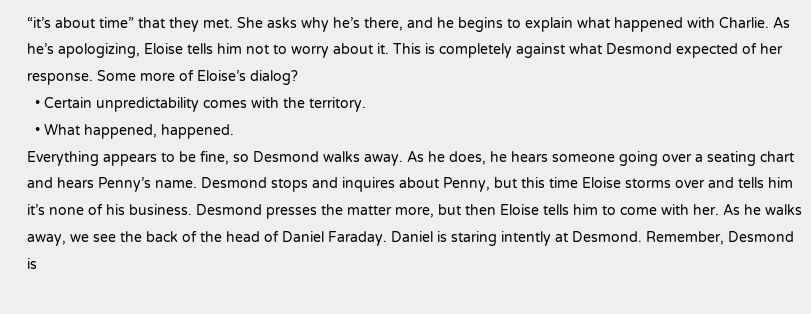“it’s about time” that they met. She asks why he’s there, and he begins to explain what happened with Charlie. As he’s apologizing, Eloise tells him not to worry about it. This is completely against what Desmond expected of her response. Some more of Eloise’s dialog?
  • Certain unpredictability comes with the territory.
  • What happened, happened.
Everything appears to be fine, so Desmond walks away. As he does, he hears someone going over a seating chart and hears Penny’s name. Desmond stops and inquires about Penny, but this time Eloise storms over and tells him it’s none of his business. Desmond presses the matter more, but then Eloise tells him to come with her. As he walks away, we see the back of the head of Daniel Faraday. Daniel is staring intently at Desmond. Remember, Desmond is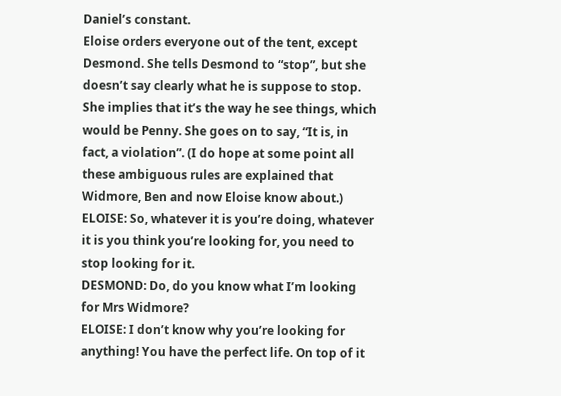Daniel’s constant.
Eloise orders everyone out of the tent, except Desmond. She tells Desmond to “stop”, but she doesn’t say clearly what he is suppose to stop. She implies that it’s the way he see things, which would be Penny. She goes on to say, “It is, in fact, a violation”. (I do hope at some point all these ambiguous rules are explained that Widmore, Ben and now Eloise know about.)
ELOISE: So, whatever it is you’re doing, whatever it is you think you’re looking for, you need to stop looking for it.
DESMOND: Do, do you know what I’m looking for Mrs Widmore?
ELOISE: I don’t know why you’re looking for anything! You have the perfect life. On top of it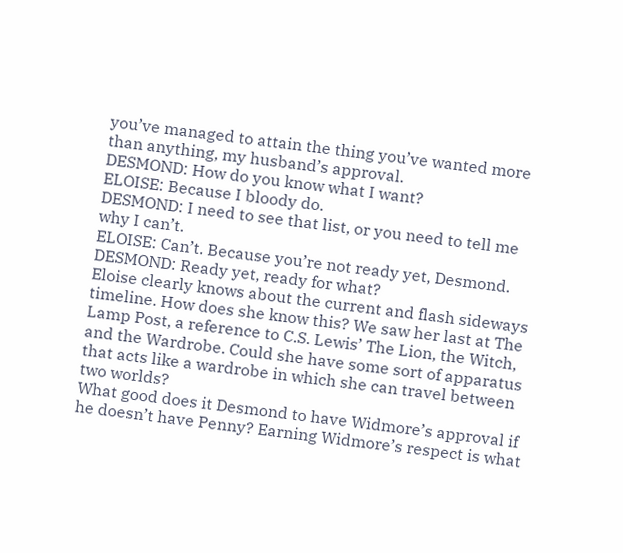you’ve managed to attain the thing you’ve wanted more than anything, my husband’s approval.
DESMOND: How do you know what I want?
ELOISE: Because I bloody do.
DESMOND: I need to see that list, or you need to tell me why I can’t.
ELOISE: Can’t. Because you’re not ready yet, Desmond.
DESMOND: Ready yet, ready for what?
Eloise clearly knows about the current and flash sideways timeline. How does she know this? We saw her last at The Lamp Post, a reference to C.S. Lewis’ The Lion, the Witch, and the Wardrobe. Could she have some sort of apparatus that acts like a wardrobe in which she can travel between two worlds?
What good does it Desmond to have Widmore’s approval if he doesn’t have Penny? Earning Widmore’s respect is what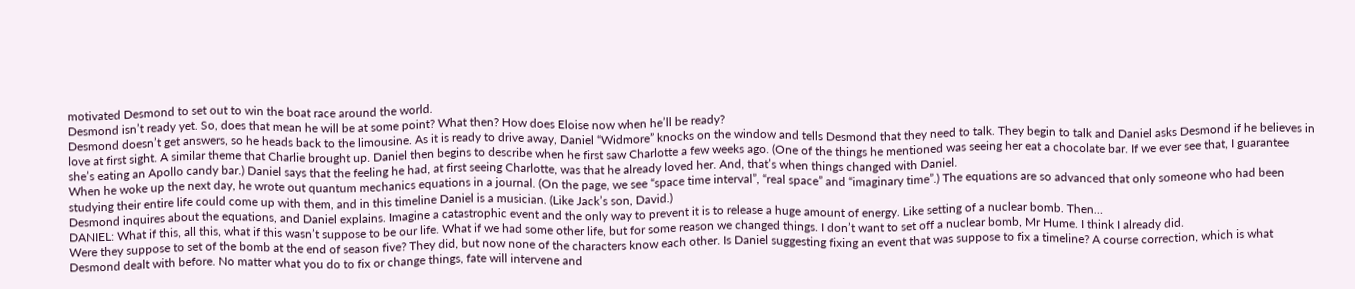motivated Desmond to set out to win the boat race around the world.
Desmond isn’t ready yet. So, does that mean he will be at some point? What then? How does Eloise now when he’ll be ready?
Desmond doesn’t get answers, so he heads back to the limousine. As it is ready to drive away, Daniel “Widmore” knocks on the window and tells Desmond that they need to talk. They begin to talk and Daniel asks Desmond if he believes in love at first sight. A similar theme that Charlie brought up. Daniel then begins to describe when he first saw Charlotte a few weeks ago. (One of the things he mentioned was seeing her eat a chocolate bar. If we ever see that, I guarantee she’s eating an Apollo candy bar.) Daniel says that the feeling he had, at first seeing Charlotte, was that he already loved her. And, that’s when things changed with Daniel.
When he woke up the next day, he wrote out quantum mechanics equations in a journal. (On the page, we see “space time interval”, “real space” and “imaginary time”.) The equations are so advanced that only someone who had been studying their entire life could come up with them, and in this timeline Daniel is a musician. (Like Jack’s son, David.)
Desmond inquires about the equations, and Daniel explains. Imagine a catastrophic event and the only way to prevent it is to release a huge amount of energy. Like setting of a nuclear bomb. Then…
DANIEL: What if this, all this, what if this wasn’t suppose to be our life. What if we had some other life, but for some reason we changed things. I don’t want to set off a nuclear bomb, Mr Hume. I think I already did.
Were they suppose to set of the bomb at the end of season five? They did, but now none of the characters know each other. Is Daniel suggesting fixing an event that was suppose to fix a timeline? A course correction, which is what Desmond dealt with before. No matter what you do to fix or change things, fate will intervene and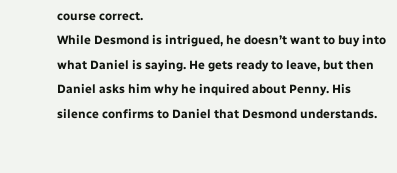course correct.
While Desmond is intrigued, he doesn’t want to buy into what Daniel is saying. He gets ready to leave, but then Daniel asks him why he inquired about Penny. His silence confirms to Daniel that Desmond understands.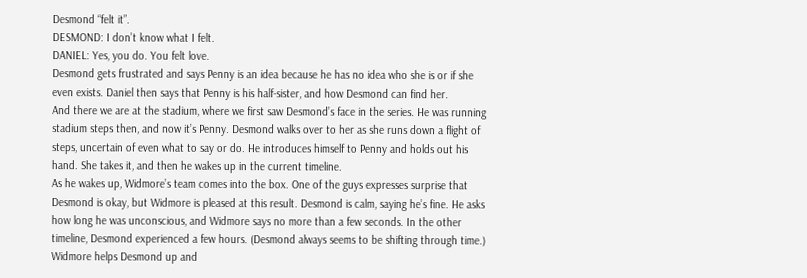Desmond “felt it”.
DESMOND: I don’t know what I felt.
DANIEL: Yes, you do. You felt love.
Desmond gets frustrated and says Penny is an idea because he has no idea who she is or if she even exists. Daniel then says that Penny is his half-sister, and how Desmond can find her.
And there we are at the stadium, where we first saw Desmond’s face in the series. He was running stadium steps then, and now it’s Penny. Desmond walks over to her as she runs down a flight of steps, uncertain of even what to say or do. He introduces himself to Penny and holds out his hand. She takes it, and then he wakes up in the current timeline.
As he wakes up, Widmore’s team comes into the box. One of the guys expresses surprise that Desmond is okay, but Widmore is pleased at this result. Desmond is calm, saying he’s fine. He asks how long he was unconscious, and Widmore says no more than a few seconds. In the other timeline, Desmond experienced a few hours. (Desmond always seems to be shifting through time.)
Widmore helps Desmond up and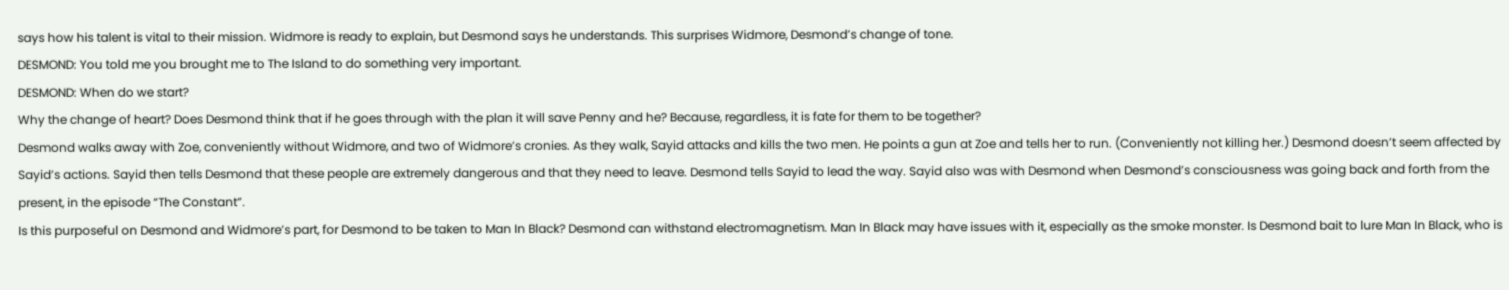says how his talent is vital to their mission. Widmore is ready to explain, but Desmond says he understands. This surprises Widmore, Desmond’s change of tone.
DESMOND: You told me you brought me to The Island to do something very important.
DESMOND: When do we start?
Why the change of heart? Does Desmond think that if he goes through with the plan it will save Penny and he? Because, regardless, it is fate for them to be together?
Desmond walks away with Zoe, conveniently without Widmore, and two of Widmore’s cronies. As they walk, Sayid attacks and kills the two men. He points a gun at Zoe and tells her to run. (Conveniently not killing her.) Desmond doesn’t seem affected by Sayid’s actions. Sayid then tells Desmond that these people are extremely dangerous and that they need to leave. Desmond tells Sayid to lead the way. Sayid also was with Desmond when Desmond’s consciousness was going back and forth from the present, in the episode “The Constant”.
Is this purposeful on Desmond and Widmore’s part, for Desmond to be taken to Man In Black? Desmond can withstand electromagnetism. Man In Black may have issues with it, especially as the smoke monster. Is Desmond bait to lure Man In Black, who is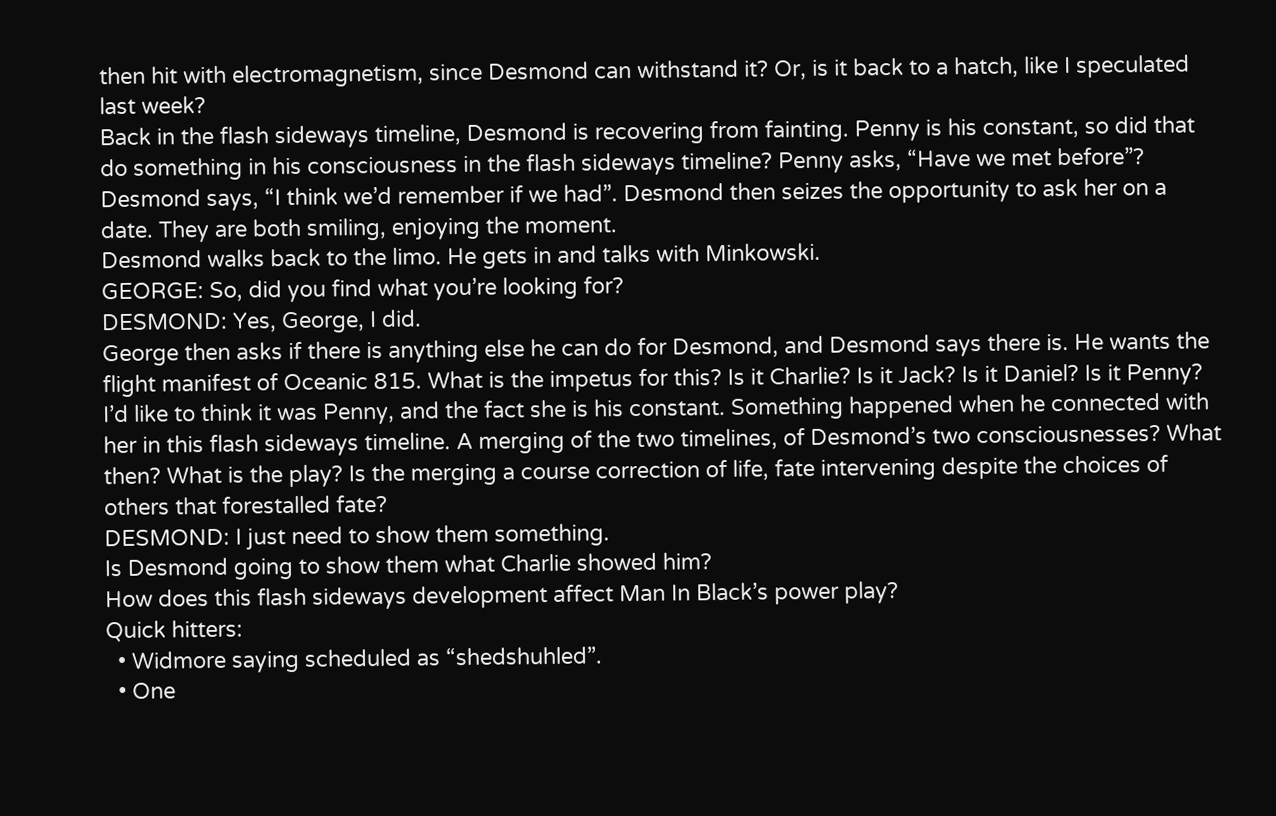then hit with electromagnetism, since Desmond can withstand it? Or, is it back to a hatch, like I speculated last week?
Back in the flash sideways timeline, Desmond is recovering from fainting. Penny is his constant, so did that do something in his consciousness in the flash sideways timeline? Penny asks, “Have we met before”? Desmond says, “I think we’d remember if we had”. Desmond then seizes the opportunity to ask her on a date. They are both smiling, enjoying the moment.
Desmond walks back to the limo. He gets in and talks with Minkowski.
GEORGE: So, did you find what you’re looking for?
DESMOND: Yes, George, I did.
George then asks if there is anything else he can do for Desmond, and Desmond says there is. He wants the flight manifest of Oceanic 815. What is the impetus for this? Is it Charlie? Is it Jack? Is it Daniel? Is it Penny? I’d like to think it was Penny, and the fact she is his constant. Something happened when he connected with her in this flash sideways timeline. A merging of the two timelines, of Desmond’s two consciousnesses? What then? What is the play? Is the merging a course correction of life, fate intervening despite the choices of others that forestalled fate?
DESMOND: I just need to show them something.
Is Desmond going to show them what Charlie showed him?
How does this flash sideways development affect Man In Black’s power play?
Quick hitters:
  • Widmore saying scheduled as “shedshuhled”.
  • One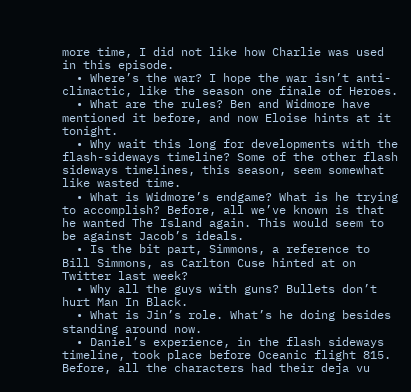more time, I did not like how Charlie was used in this episode.
  • Where’s the war? I hope the war isn’t anti-climactic, like the season one finale of Heroes.
  • What are the rules? Ben and Widmore have mentioned it before, and now Eloise hints at it tonight.
  • Why wait this long for developments with the flash-sideways timeline? Some of the other flash sideways timelines, this season, seem somewhat like wasted time.
  • What is Widmore’s endgame? What is he trying to accomplish? Before, all we’ve known is that he wanted The Island again. This would seem to be against Jacob’s ideals.
  • Is the bit part, Simmons, a reference to Bill Simmons, as Carlton Cuse hinted at on Twitter last week?
  • Why all the guys with guns? Bullets don’t hurt Man In Black.
  • What is Jin’s role. What’s he doing besides standing around now.
  • Daniel’s experience, in the flash sideways timeline, took place before Oceanic flight 815. Before, all the characters had their deja vu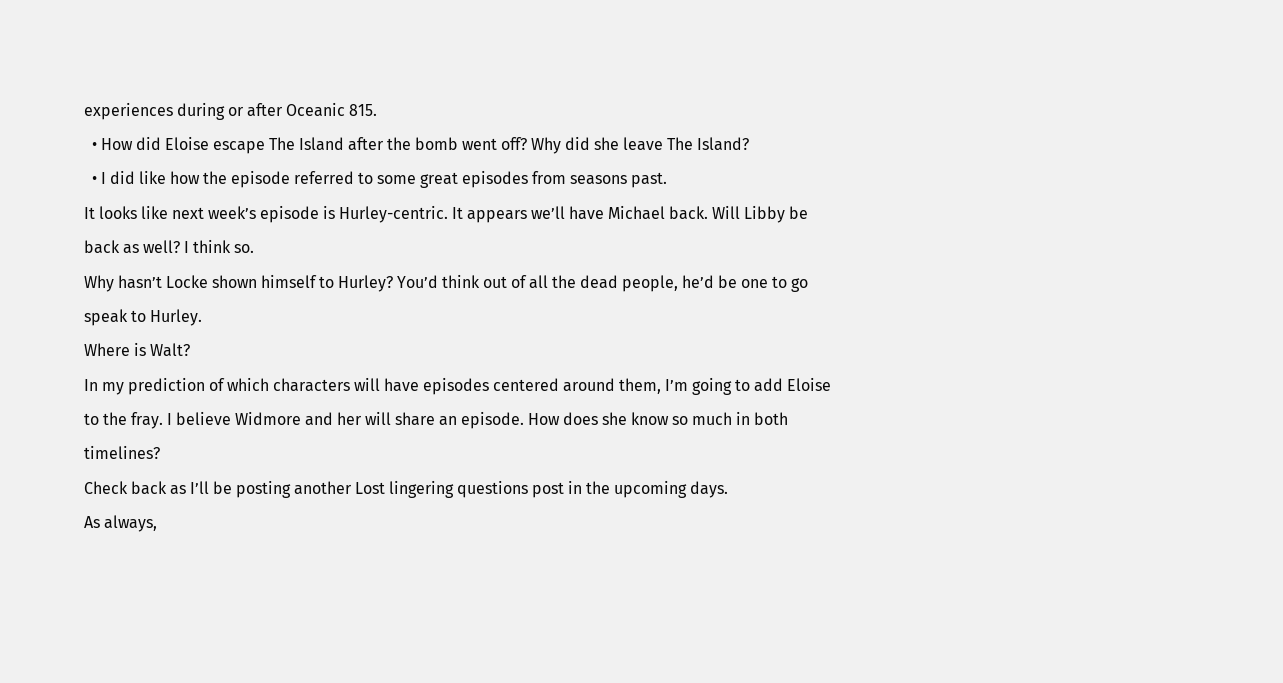experiences during or after Oceanic 815.
  • How did Eloise escape The Island after the bomb went off? Why did she leave The Island?
  • I did like how the episode referred to some great episodes from seasons past.
It looks like next week’s episode is Hurley-centric. It appears we’ll have Michael back. Will Libby be back as well? I think so.
Why hasn’t Locke shown himself to Hurley? You’d think out of all the dead people, he’d be one to go speak to Hurley.
Where is Walt?
In my prediction of which characters will have episodes centered around them, I’m going to add Eloise to the fray. I believe Widmore and her will share an episode. How does she know so much in both timelines?
Check back as I’ll be posting another Lost lingering questions post in the upcoming days.
As always,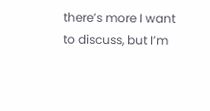there’s more I want to discuss, but I’m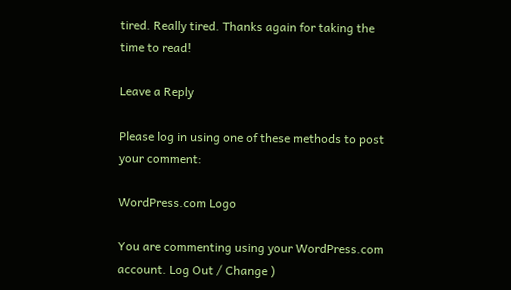tired. Really tired. Thanks again for taking the time to read!

Leave a Reply

Please log in using one of these methods to post your comment:

WordPress.com Logo

You are commenting using your WordPress.com account. Log Out / Change )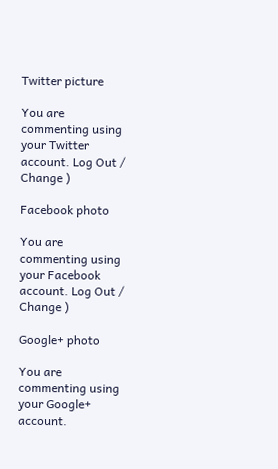Twitter picture

You are commenting using your Twitter account. Log Out / Change )

Facebook photo

You are commenting using your Facebook account. Log Out / Change )

Google+ photo

You are commenting using your Google+ account.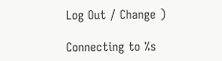Log Out / Change )

Connecting to %s